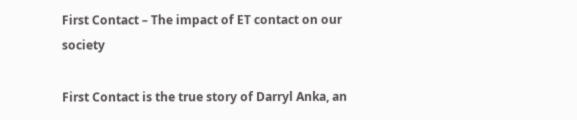First Contact – The impact of ET contact on our society

First Contact is the true story of Darryl Anka, an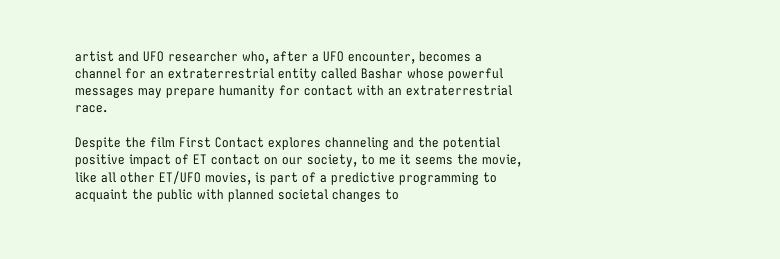artist and UFO researcher who, after a UFO encounter, becomes a channel for an extraterrestrial entity called Bashar whose powerful messages may prepare humanity for contact with an extraterrestrial race.

Despite the film First Contact explores channeling and the potential positive impact of ET contact on our society, to me it seems the movie, like all other ET/UFO movies, is part of a predictive programming to acquaint the public with planned societal changes to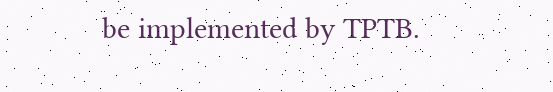be implemented by TPTB.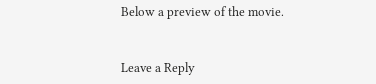Below a preview of the movie.


Leave a Reply